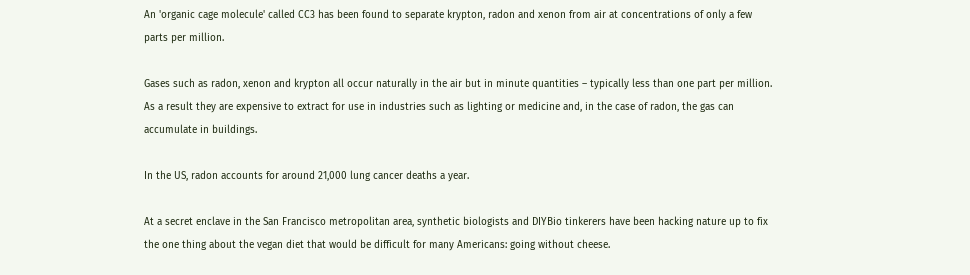An 'organic cage molecule' called CC3 has been found to separate krypton, radon and xenon from air at concentrations of only a few parts per million.

Gases such as radon, xenon and krypton all occur naturally in the air but in minute quantities – typically less than one part per million. As a result they are expensive to extract for use in industries such as lighting or medicine and, in the case of radon, the gas can accumulate in buildings.

In the US, radon accounts for around 21,000 lung cancer deaths a year.

At a secret enclave in the San Francisco metropolitan area, synthetic biologists and DIYBio tinkerers have been hacking nature up to fix the one thing about the vegan diet that would be difficult for many Americans: going without cheese.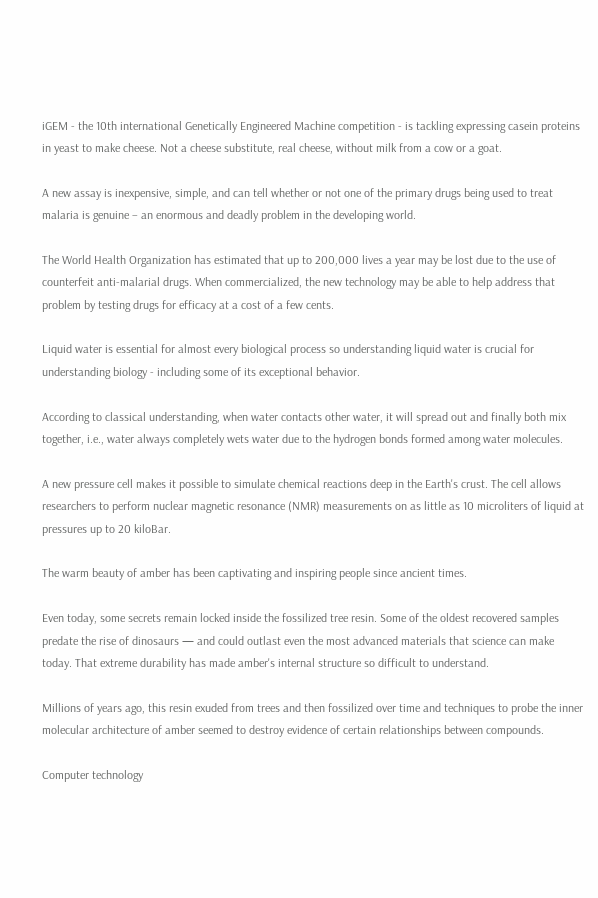iGEM - the 10th international Genetically Engineered Machine competition - is tackling expressing casein proteins in yeast to make cheese. Not a cheese substitute, real cheese, without milk from a cow or a goat.

A new assay is inexpensive, simple, and can tell whether or not one of the primary drugs being used to treat malaria is genuine – an enormous and deadly problem in the developing world.

The World Health Organization has estimated that up to 200,000 lives a year may be lost due to the use of counterfeit anti-malarial drugs. When commercialized, the new technology may be able to help address that problem by testing drugs for efficacy at a cost of a few cents.

Liquid water is essential for almost every biological process so understanding liquid water is crucial for understanding biology - including some of its exceptional behavior.

According to classical understanding, when water contacts other water, it will spread out and finally both mix together, i.e., water always completely wets water due to the hydrogen bonds formed among water molecules.

A new pressure cell makes it possible to simulate chemical reactions deep in the Earth's crust. The cell allows researchers to perform nuclear magnetic resonance (NMR) measurements on as little as 10 microliters of liquid at pressures up to 20 kiloBar.

The warm beauty of amber has been captivating and inspiring people since ancient times.

Even today, some secrets remain locked inside the fossilized tree resin. Some of the oldest recovered samples predate the rise of dinosaurs — and could outlast even the most advanced materials that science can make today. That extreme durability has made amber's internal structure so difficult to understand.

Millions of years ago, this resin exuded from trees and then fossilized over time and techniques to probe the inner molecular architecture of amber seemed to destroy evidence of certain relationships between compounds.

Computer technology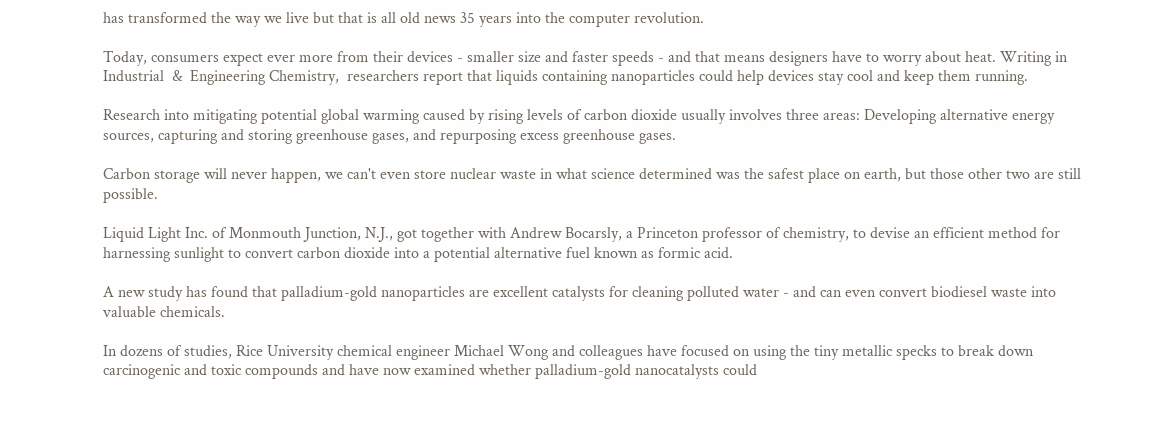has transformed the way we live but that is all old news 35 years into the computer revolution.

Today, consumers expect ever more from their devices - smaller size and faster speeds - and that means designers have to worry about heat. Writing in Industrial  &  Engineering Chemistry,  researchers report that liquids containing nanoparticles could help devices stay cool and keep them running.

Research into mitigating potential global warming caused by rising levels of carbon dioxide usually involves three areas: Developing alternative energy sources, capturing and storing greenhouse gases, and repurposing excess greenhouse gases.

Carbon storage will never happen, we can't even store nuclear waste in what science determined was the safest place on earth, but those other two are still possible.

Liquid Light Inc. of Monmouth Junction, N.J., got together with Andrew Bocarsly, a Princeton professor of chemistry, to devise an efficient method for harnessing sunlight to convert carbon dioxide into a potential alternative fuel known as formic acid.

A new study has found that palladium-gold nanoparticles are excellent catalysts for cleaning polluted water - and can even convert biodiesel waste into valuable chemicals.

In dozens of studies, Rice University chemical engineer Michael Wong and colleagues have focused on using the tiny metallic specks to break down carcinogenic and toxic compounds and have now examined whether palladium-gold nanocatalysts could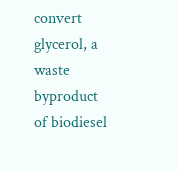convert glycerol, a waste byproduct of biodiesel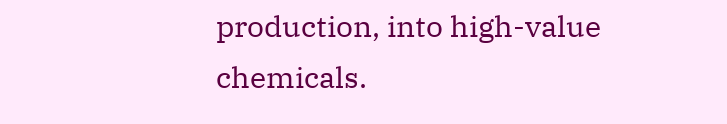production, into high-value chemicals.